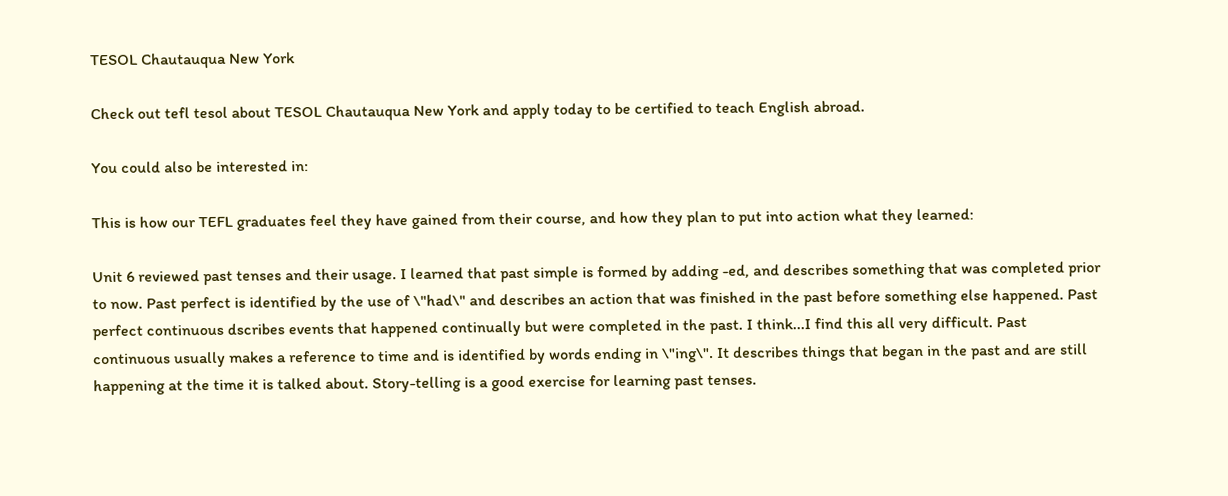TESOL Chautauqua New York

Check out tefl tesol about TESOL Chautauqua New York and apply today to be certified to teach English abroad.

You could also be interested in:

This is how our TEFL graduates feel they have gained from their course, and how they plan to put into action what they learned:

Unit 6 reviewed past tenses and their usage. I learned that past simple is formed by adding -ed, and describes something that was completed prior to now. Past perfect is identified by the use of \"had\" and describes an action that was finished in the past before something else happened. Past perfect continuous dscribes events that happened continually but were completed in the past. I think...I find this all very difficult. Past continuous usually makes a reference to time and is identified by words ending in \"ing\". It describes things that began in the past and are still happening at the time it is talked about. Story-telling is a good exercise for learning past tenses.